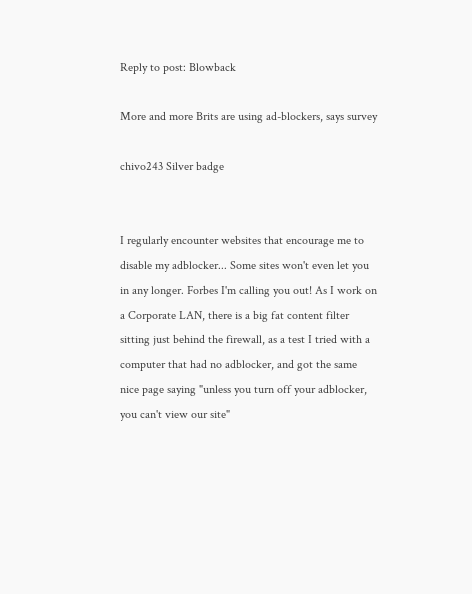Reply to post: Blowback

More and more Brits are using ad-blockers, says survey

chivo243 Silver badge


I regularly encounter websites that encourage me to disable my adblocker... Some sites won't even let you in any longer. Forbes I'm calling you out! As I work on a Corporate LAN, there is a big fat content filter sitting just behind the firewall, as a test I tried with a computer that had no adblocker, and got the same nice page saying "unless you turn off your adblocker, you can't view our site"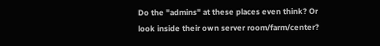Do the "admins" at these places even think? Or look inside their own server room/farm/center?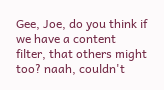Gee, Joe, do you think if we have a content filter, that others might too? naah, couldn't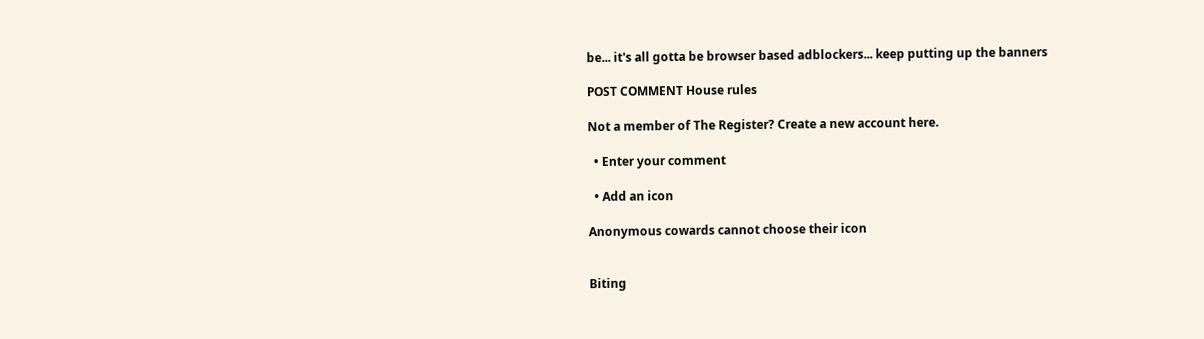be... it's all gotta be browser based adblockers... keep putting up the banners

POST COMMENT House rules

Not a member of The Register? Create a new account here.

  • Enter your comment

  • Add an icon

Anonymous cowards cannot choose their icon


Biting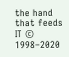the hand that feeds IT © 1998–2020